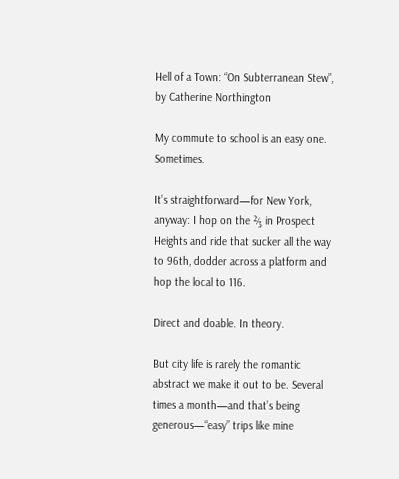Hell of a Town: “On Subterranean Stew”, by Catherine Northington

My commute to school is an easy one. Sometimes.

It’s straightforward—for New York, anyway: I hop on the ⅔ in Prospect Heights and ride that sucker all the way to 96th, dodder across a platform and hop the local to 116.

Direct and doable. In theory.

But city life is rarely the romantic abstract we make it out to be. Several times a month—and that’s being generous—“easy” trips like mine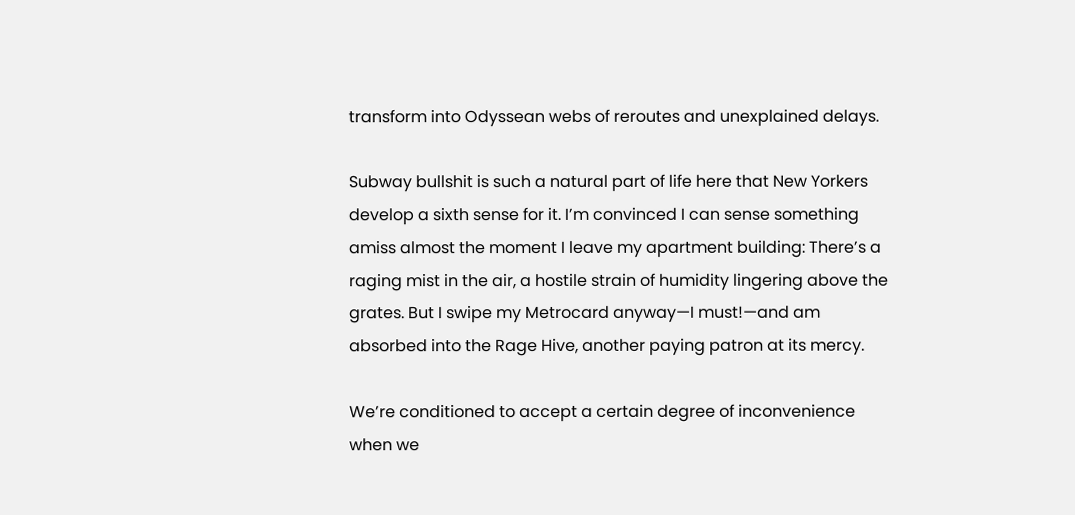transform into Odyssean webs of reroutes and unexplained delays.

Subway bullshit is such a natural part of life here that New Yorkers develop a sixth sense for it. I’m convinced I can sense something amiss almost the moment I leave my apartment building: There’s a raging mist in the air, a hostile strain of humidity lingering above the grates. But I swipe my Metrocard anyway—I must!—and am absorbed into the Rage Hive, another paying patron at its mercy.

We’re conditioned to accept a certain degree of inconvenience when we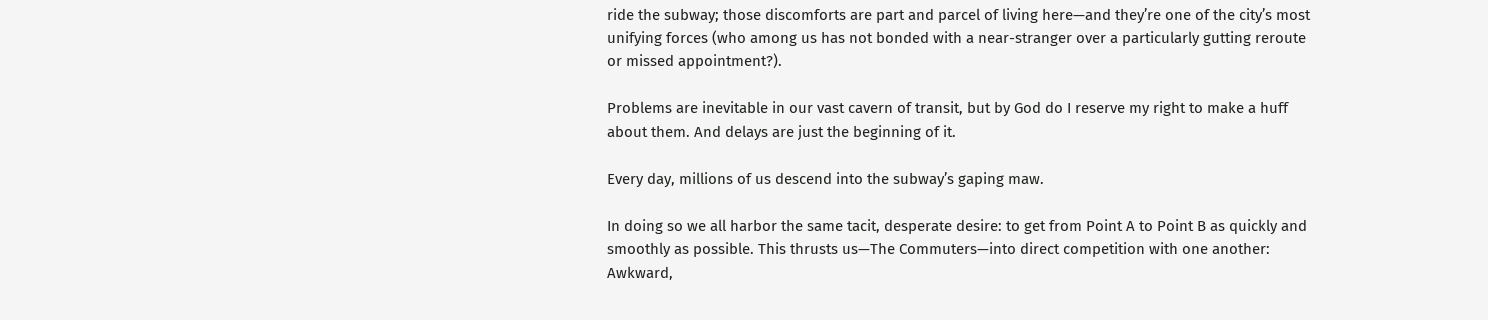ride the subway; those discomforts are part and parcel of living here—and they’re one of the city’s most unifying forces (who among us has not bonded with a near-stranger over a particularly gutting reroute or missed appointment?).

Problems are inevitable in our vast cavern of transit, but by God do I reserve my right to make a huff about them. And delays are just the beginning of it.

Every day, millions of us descend into the subway’s gaping maw.

In doing so we all harbor the same tacit, desperate desire: to get from Point A to Point B as quickly and smoothly as possible. This thrusts us—The Commuters—into direct competition with one another: Awkward,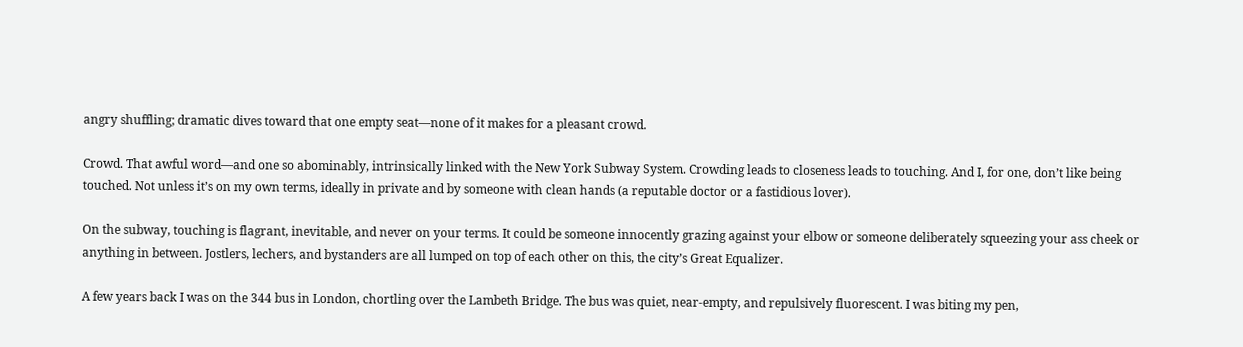angry shuffling; dramatic dives toward that one empty seat—none of it makes for a pleasant crowd.

Crowd. That awful word—and one so abominably, intrinsically linked with the New York Subway System. Crowding leads to closeness leads to touching. And I, for one, don’t like being touched. Not unless it’s on my own terms, ideally in private and by someone with clean hands (a reputable doctor or a fastidious lover).

On the subway, touching is flagrant, inevitable, and never on your terms. It could be someone innocently grazing against your elbow or someone deliberately squeezing your ass cheek or anything in between. Jostlers, lechers, and bystanders are all lumped on top of each other on this, the city’s Great Equalizer.

A few years back I was on the 344 bus in London, chortling over the Lambeth Bridge. The bus was quiet, near-empty, and repulsively fluorescent. I was biting my pen,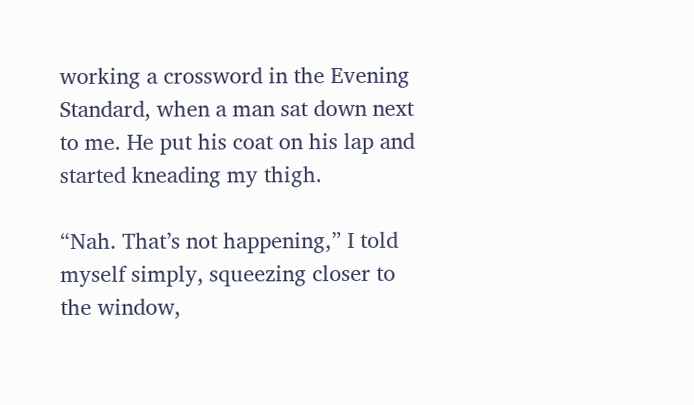working a crossword in the Evening Standard, when a man sat down next to me. He put his coat on his lap and started kneading my thigh.

“Nah. That’s not happening,” I told myself simply, squeezing closer to the window,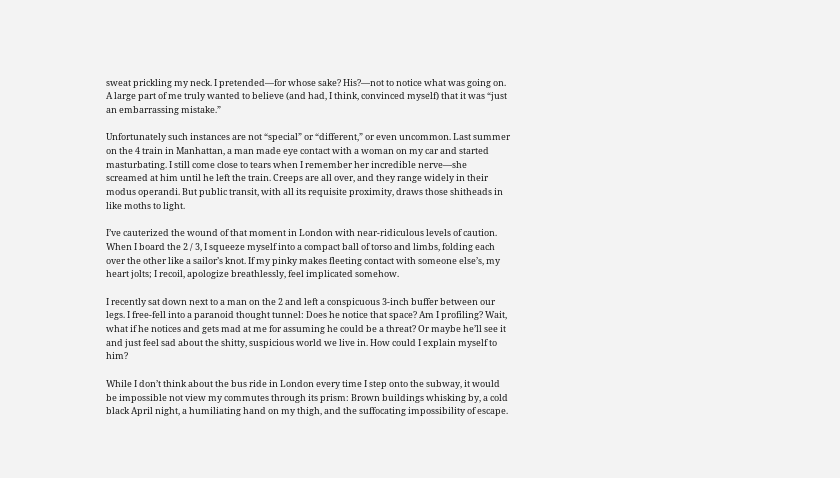sweat prickling my neck. I pretended—for whose sake? His?—not to notice what was going on. A large part of me truly wanted to believe (and had, I think, convinced myself) that it was “just an embarrassing mistake.”

Unfortunately such instances are not “special” or “different,” or even uncommon. Last summer on the 4 train in Manhattan, a man made eye contact with a woman on my car and started masturbating. I still come close to tears when I remember her incredible nerve—she screamed at him until he left the train. Creeps are all over, and they range widely in their modus operandi. But public transit, with all its requisite proximity, draws those shitheads in like moths to light.

I’ve cauterized the wound of that moment in London with near-ridiculous levels of caution. When I board the 2 / 3, I squeeze myself into a compact ball of torso and limbs, folding each over the other like a sailor’s knot. If my pinky makes fleeting contact with someone else’s, my heart jolts; I recoil, apologize breathlessly, feel implicated somehow.

I recently sat down next to a man on the 2 and left a conspicuous 3-inch buffer between our legs. I free-fell into a paranoid thought tunnel: Does he notice that space? Am I profiling? Wait, what if he notices and gets mad at me for assuming he could be a threat? Or maybe he’ll see it and just feel sad about the shitty, suspicious world we live in. How could I explain myself to him?

While I don’t think about the bus ride in London every time I step onto the subway, it would be impossible not view my commutes through its prism: Brown buildings whisking by, a cold black April night, a humiliating hand on my thigh, and the suffocating impossibility of escape.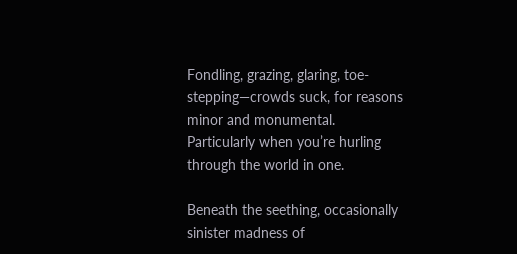Fondling, grazing, glaring, toe-stepping—crowds suck, for reasons minor and monumental. Particularly when you’re hurling through the world in one.

Beneath the seething, occasionally sinister madness of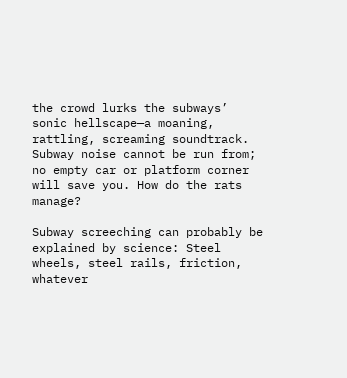the crowd lurks the subways’ sonic hellscape—a moaning, rattling, screaming soundtrack. Subway noise cannot be run from; no empty car or platform corner will save you. How do the rats manage?

Subway screeching can probably be explained by science: Steel wheels, steel rails, friction, whatever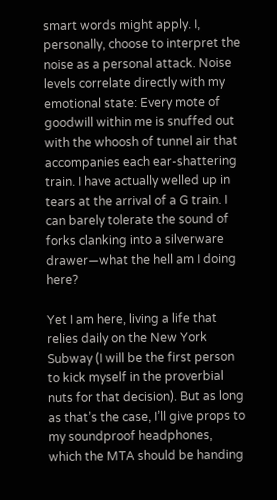smart words might apply. I, personally, choose to interpret the noise as a personal attack. Noise levels correlate directly with my emotional state: Every mote of goodwill within me is snuffed out with the whoosh of tunnel air that accompanies each ear-shattering train. I have actually welled up in tears at the arrival of a G train. I can barely tolerate the sound of forks clanking into a silverware drawer—what the hell am I doing here?

Yet I am here, living a life that relies daily on the New York Subway (I will be the first person to kick myself in the proverbial nuts for that decision). But as long as that’s the case, I’ll give props to my soundproof headphones, which the MTA should be handing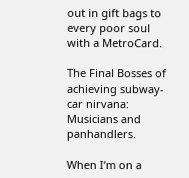out in gift bags to every poor soul with a MetroCard.

The Final Bosses of achieving subway-car nirvana: Musicians and panhandlers.

When I’m on a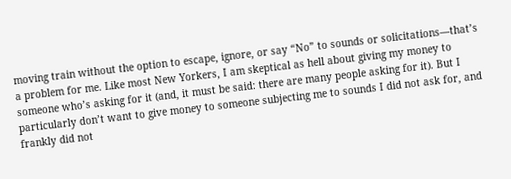moving train without the option to escape, ignore, or say “No” to sounds or solicitations—that’s a problem for me. Like most New Yorkers, I am skeptical as hell about giving my money to someone who’s asking for it (and, it must be said: there are many people asking for it). But I particularly don’t want to give money to someone subjecting me to sounds I did not ask for, and frankly did not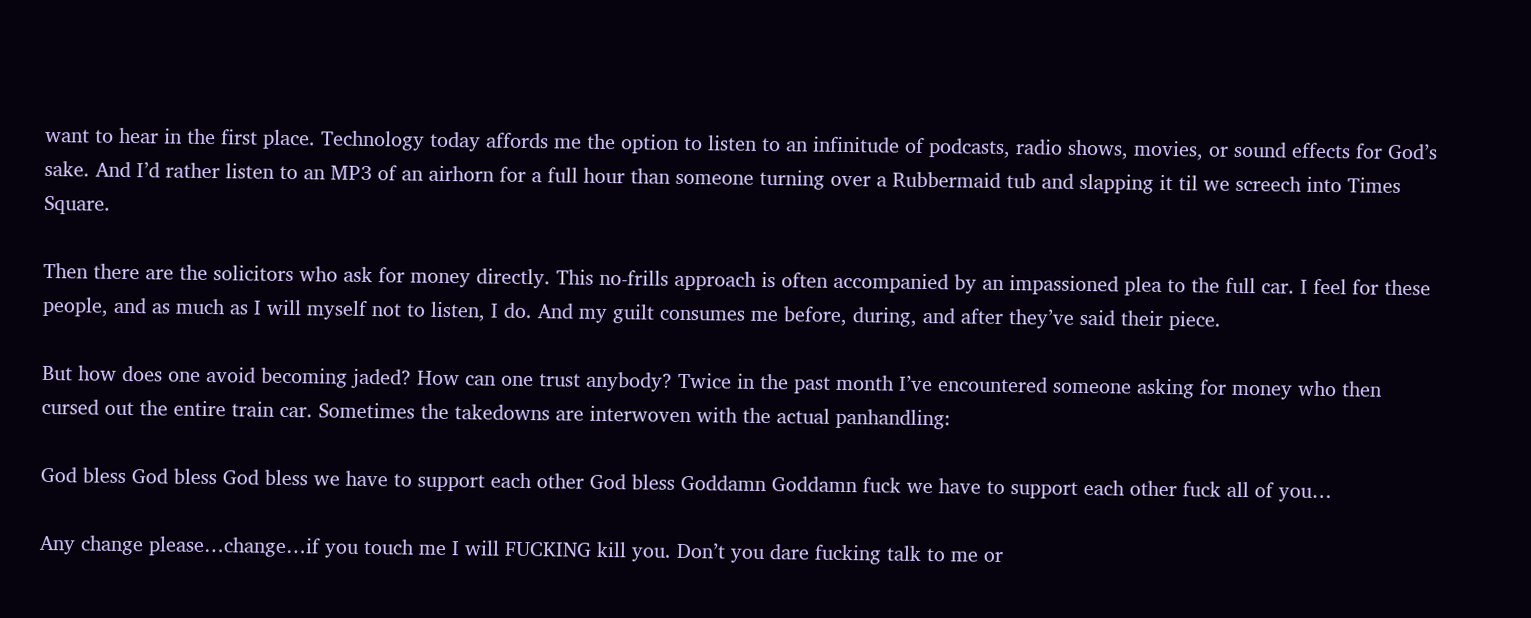want to hear in the first place. Technology today affords me the option to listen to an infinitude of podcasts, radio shows, movies, or sound effects for God’s sake. And I’d rather listen to an MP3 of an airhorn for a full hour than someone turning over a Rubbermaid tub and slapping it til we screech into Times Square.

Then there are the solicitors who ask for money directly. This no-frills approach is often accompanied by an impassioned plea to the full car. I feel for these people, and as much as I will myself not to listen, I do. And my guilt consumes me before, during, and after they’ve said their piece.

But how does one avoid becoming jaded? How can one trust anybody? Twice in the past month I’ve encountered someone asking for money who then cursed out the entire train car. Sometimes the takedowns are interwoven with the actual panhandling:

God bless God bless God bless we have to support each other God bless Goddamn Goddamn fuck we have to support each other fuck all of you…

Any change please…change…if you touch me I will FUCKING kill you. Don’t you dare fucking talk to me or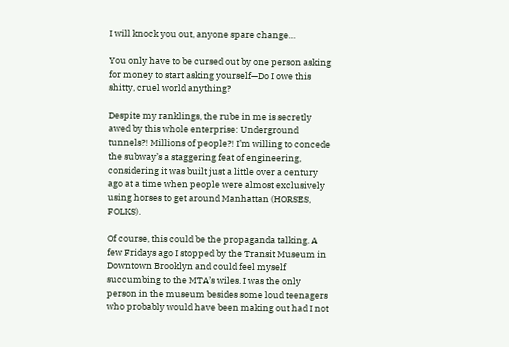I will knock you out, anyone spare change…

You only have to be cursed out by one person asking for money to start asking yourself—Do I owe this shitty, cruel world anything?

Despite my ranklings, the rube in me is secretly awed by this whole enterprise: Underground tunnels?! Millions of people?! I’m willing to concede the subway’s a staggering feat of engineering, considering it was built just a little over a century ago at a time when people were almost exclusively using horses to get around Manhattan (HORSES, FOLKS).

Of course, this could be the propaganda talking. A few Fridays ago I stopped by the Transit Museum in Downtown Brooklyn and could feel myself succumbing to the MTA’s wiles. I was the only person in the museum besides some loud teenagers who probably would have been making out had I not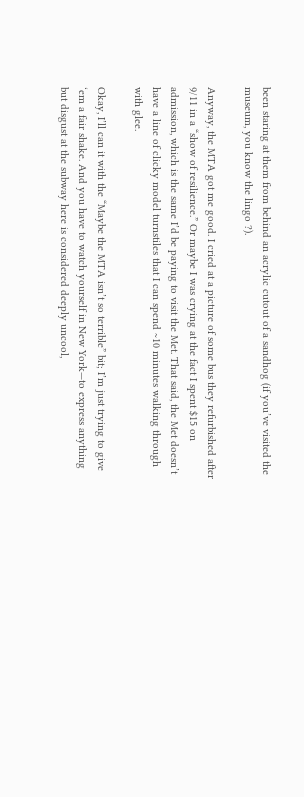been staring at them from behind an acrylic cutout of a sandhog (if you’ve visited the museum, you know the lingo ?).

Anyway, the MTA got me good. I cried at a picture of some bus they refurbished after 9/11 in a “show of resilience.” Or maybe I was crying at the fact I spent $15 on admission, which is the same I’d be paying to visit the Met. That said, the Met doesn’t have a line of clicky model turnstiles that I can spend ~10 minutes walking through with glee.

Okay, I’ll can it with the “Maybe the MTA isn’t so terrible” bit; I’m just trying to give ‘em a fair shake. And you have to watch yourself in New York—to express anything but disgust at the subway here is considered deeply uncool,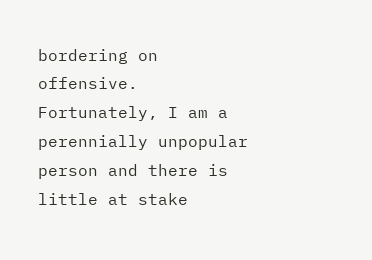bordering on offensive. Fortunately, I am a perennially unpopular person and there is little at stake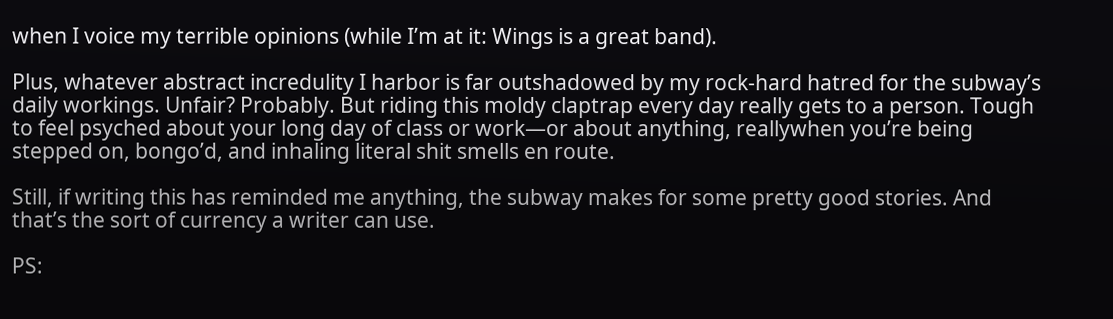when I voice my terrible opinions (while I’m at it: Wings is a great band).

Plus, whatever abstract incredulity I harbor is far outshadowed by my rock-hard hatred for the subway’s daily workings. Unfair? Probably. But riding this moldy claptrap every day really gets to a person. Tough to feel psyched about your long day of class or work—or about anything, reallywhen you’re being stepped on, bongo’d, and inhaling literal shit smells en route.

Still, if writing this has reminded me anything, the subway makes for some pretty good stories. And that’s the sort of currency a writer can use.

PS: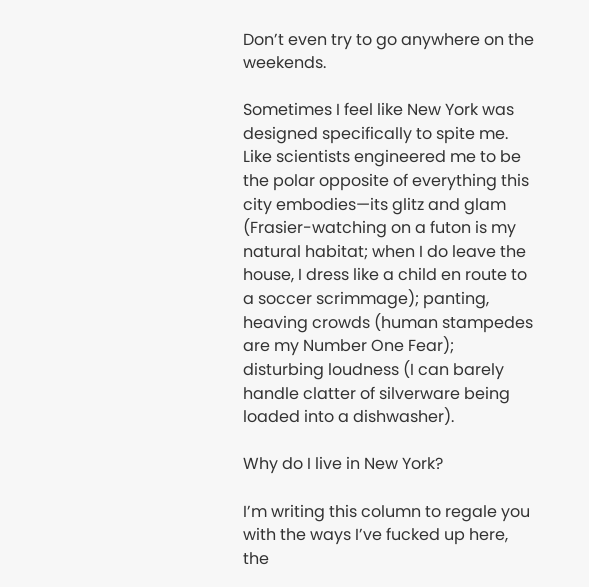Don’t even try to go anywhere on the weekends.

Sometimes I feel like New York was designed specifically to spite me. Like scientists engineered me to be the polar opposite of everything this city embodies—its glitz and glam (Frasier-watching on a futon is my natural habitat; when I do leave the house, I dress like a child en route to a soccer scrimmage); panting, heaving crowds (human stampedes are my Number One Fear); disturbing loudness (I can barely handle clatter of silverware being loaded into a dishwasher).

Why do I live in New York?

I’m writing this column to regale you with the ways I’ve fucked up here, the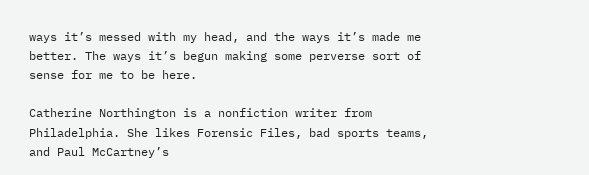ways it’s messed with my head, and the ways it’s made me better. The ways it’s begun making some perverse sort of sense for me to be here.

Catherine Northington is a nonfiction writer from Philadelphia. She likes Forensic Files, bad sports teams, and Paul McCartney’s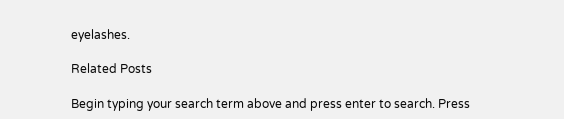eyelashes.

Related Posts

Begin typing your search term above and press enter to search. Press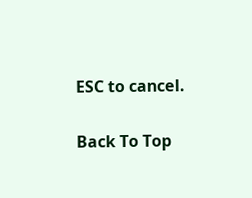ESC to cancel.

Back To Top